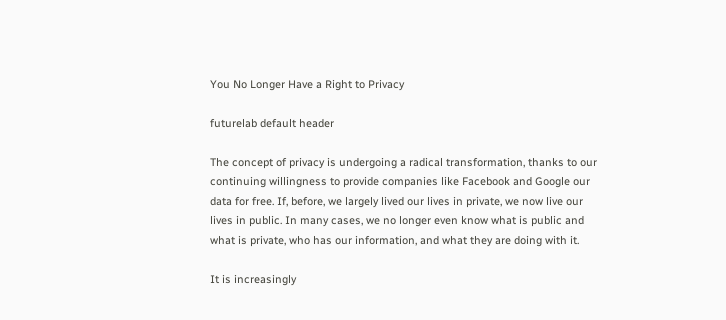You No Longer Have a Right to Privacy

futurelab default header

The concept of privacy is undergoing a radical transformation, thanks to our continuing willingness to provide companies like Facebook and Google our data for free. If, before, we largely lived our lives in private, we now live our lives in public. In many cases, we no longer even know what is public and what is private, who has our information, and what they are doing with it.

It is increasingly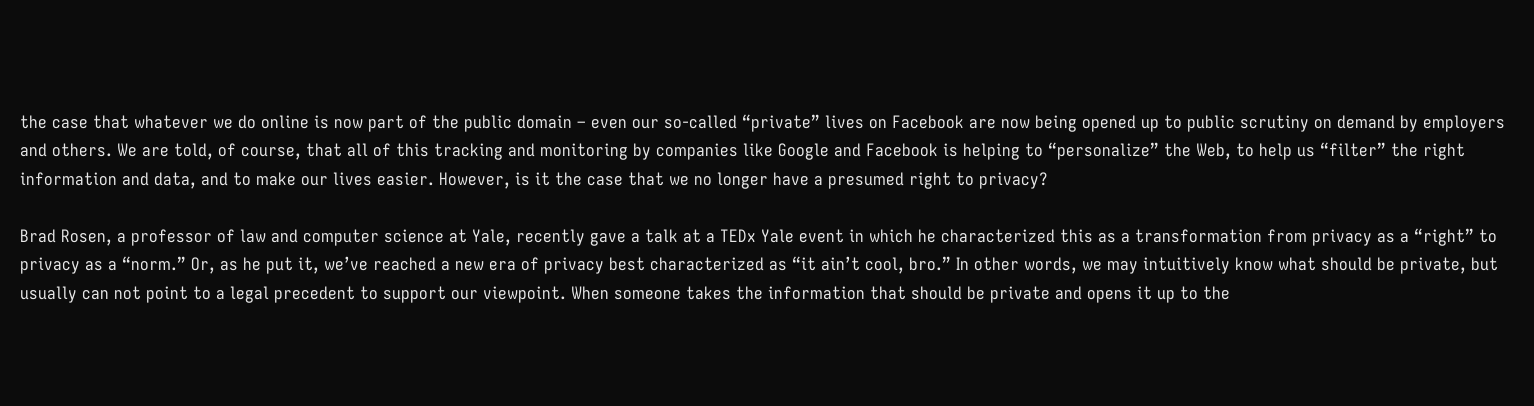the case that whatever we do online is now part of the public domain – even our so-called “private” lives on Facebook are now being opened up to public scrutiny on demand by employers and others. We are told, of course, that all of this tracking and monitoring by companies like Google and Facebook is helping to “personalize” the Web, to help us “filter” the right information and data, and to make our lives easier. However, is it the case that we no longer have a presumed right to privacy?

Brad Rosen, a professor of law and computer science at Yale, recently gave a talk at a TEDx Yale event in which he characterized this as a transformation from privacy as a “right” to privacy as a “norm.” Or, as he put it, we’ve reached a new era of privacy best characterized as “it ain’t cool, bro.” In other words, we may intuitively know what should be private, but usually can not point to a legal precedent to support our viewpoint. When someone takes the information that should be private and opens it up to the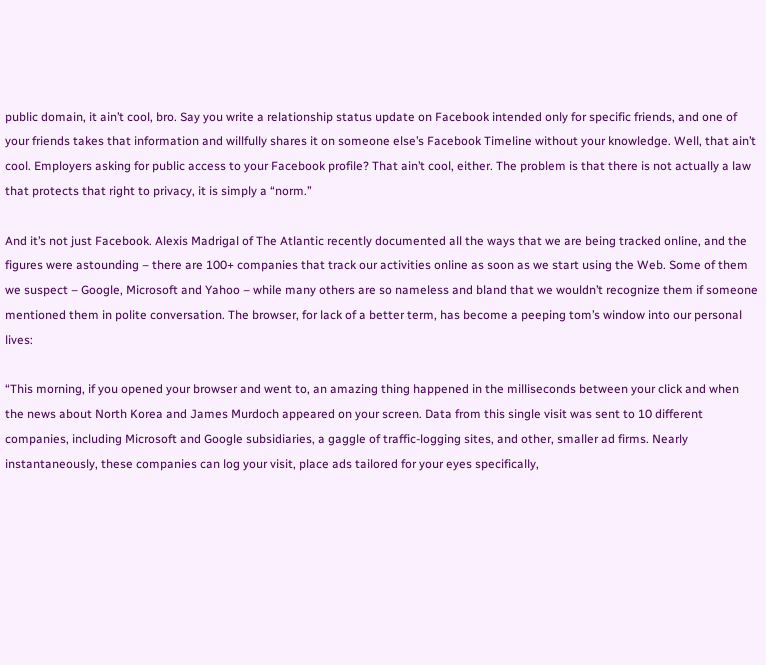public domain, it ain’t cool, bro. Say you write a relationship status update on Facebook intended only for specific friends, and one of your friends takes that information and willfully shares it on someone else’s Facebook Timeline without your knowledge. Well, that ain’t cool. Employers asking for public access to your Facebook profile? That ain’t cool, either. The problem is that there is not actually a law that protects that right to privacy, it is simply a “norm.”

And it’s not just Facebook. Alexis Madrigal of The Atlantic recently documented all the ways that we are being tracked online, and the figures were astounding – there are 100+ companies that track our activities online as soon as we start using the Web. Some of them we suspect – Google, Microsoft and Yahoo – while many others are so nameless and bland that we wouldn’t recognize them if someone mentioned them in polite conversation. The browser, for lack of a better term, has become a peeping tom’s window into our personal lives:

“This morning, if you opened your browser and went to, an amazing thing happened in the milliseconds between your click and when the news about North Korea and James Murdoch appeared on your screen. Data from this single visit was sent to 10 different companies, including Microsoft and Google subsidiaries, a gaggle of traffic-logging sites, and other, smaller ad firms. Nearly instantaneously, these companies can log your visit, place ads tailored for your eyes specifically,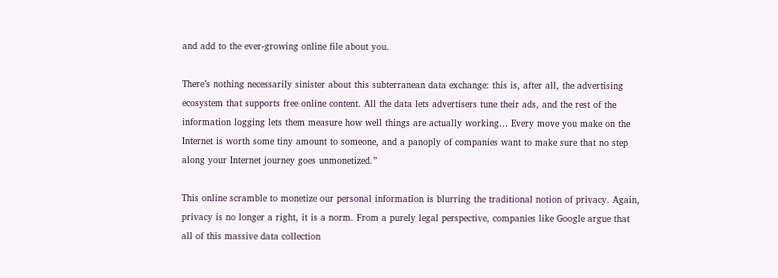and add to the ever-growing online file about you.

There’s nothing necessarily sinister about this subterranean data exchange: this is, after all, the advertising ecosystem that supports free online content. All the data lets advertisers tune their ads, and the rest of the information logging lets them measure how well things are actually working… Every move you make on the Internet is worth some tiny amount to someone, and a panoply of companies want to make sure that no step along your Internet journey goes unmonetized.”

This online scramble to monetize our personal information is blurring the traditional notion of privacy. Again, privacy is no longer a right, it is a norm. From a purely legal perspective, companies like Google argue that all of this massive data collection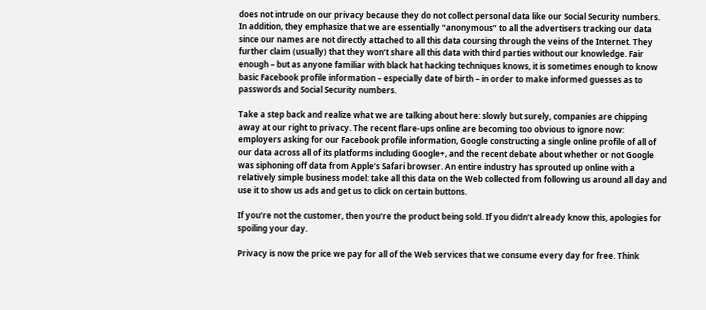does not intrude on our privacy because they do not collect personal data like our Social Security numbers. In addition, they emphasize that we are essentially “anonymous” to all the advertisers tracking our data since our names are not directly attached to all this data coursing through the veins of the Internet. They further claim (usually) that they won’t share all this data with third parties without our knowledge. Fair enough – but as anyone familiar with black hat hacking techniques knows, it is sometimes enough to know basic Facebook profile information – especially date of birth – in order to make informed guesses as to passwords and Social Security numbers.

Take a step back and realize what we are talking about here: slowly but surely, companies are chipping away at our right to privacy. The recent flare-ups online are becoming too obvious to ignore now: employers asking for our Facebook profile information, Google constructing a single online profile of all of our data across all of its platforms including Google+, and the recent debate about whether or not Google was siphoning off data from Apple’s Safari browser. An entire industry has sprouted up online with a relatively simple business model: take all this data on the Web collected from following us around all day and use it to show us ads and get us to click on certain buttons.

If you’re not the customer, then you’re the product being sold. If you didn’t already know this, apologies for spoiling your day.

Privacy is now the price we pay for all of the Web services that we consume every day for free. Think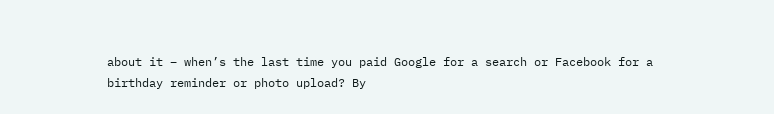about it – when’s the last time you paid Google for a search or Facebook for a birthday reminder or photo upload? By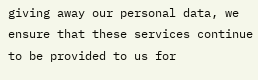giving away our personal data, we ensure that these services continue to be provided to us for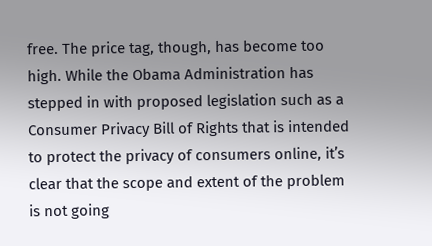free. The price tag, though, has become too high. While the Obama Administration has stepped in with proposed legislation such as a Consumer Privacy Bill of Rights that is intended to protect the privacy of consumers online, it’s clear that the scope and extent of the problem is not going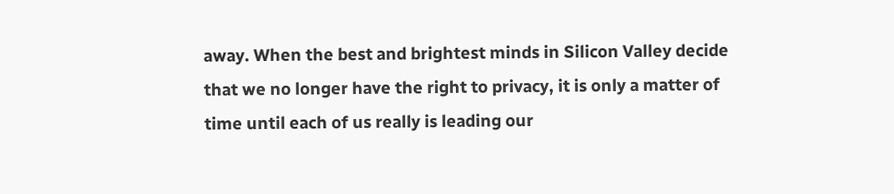away. When the best and brightest minds in Silicon Valley decide that we no longer have the right to privacy, it is only a matter of time until each of us really is leading our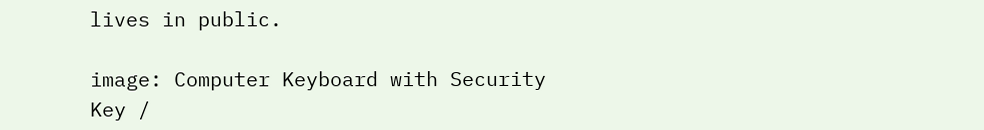lives in public.

image: Computer Keyboard with Security Key /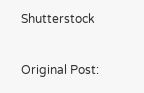Shutterstock

Original Post: